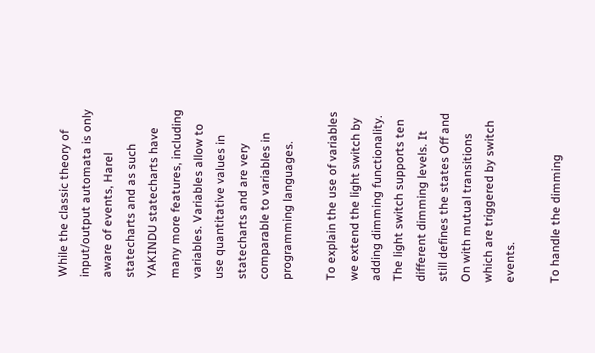While the classic theory of input/output automata is only aware of events, Harel statecharts and as such YAKINDU statecharts have many more features, including variables. Variables allow to use quantitative values in statecharts and are very comparable to variables in programming languages.

To explain the use of variables we extend the light switch by adding dimming functionality. The light switch supports ten different dimming levels. It still defines the states Off and On with mutual transitions which are triggered by switch events.

To handle the dimming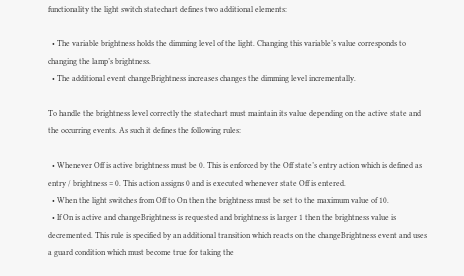functionality the light switch statechart defines two additional elements:

  • The variable brightness holds the dimming level of the light. Changing this variable’s value corresponds to changing the lamp’s brightness.
  • The additional event changeBrightness increases changes the dimming level incrementally.

To handle the brightness level correctly the statechart must maintain its value depending on the active state and the occurring events. As such it defines the following rules:

  • Whenever Off is active brightness must be 0. This is enforced by the Off state’s entry action which is defined as entry / brightness = 0. This action assigns 0 and is executed whenever state Off is entered.
  • When the light switches from Off to On then the brightness must be set to the maximum value of 10.
  • If On is active and changeBrightness is requested and brightness is larger 1 then the brightness value is decremented. This rule is specified by an additional transition which reacts on the changeBrightness event and uses a guard condition which must become true for taking the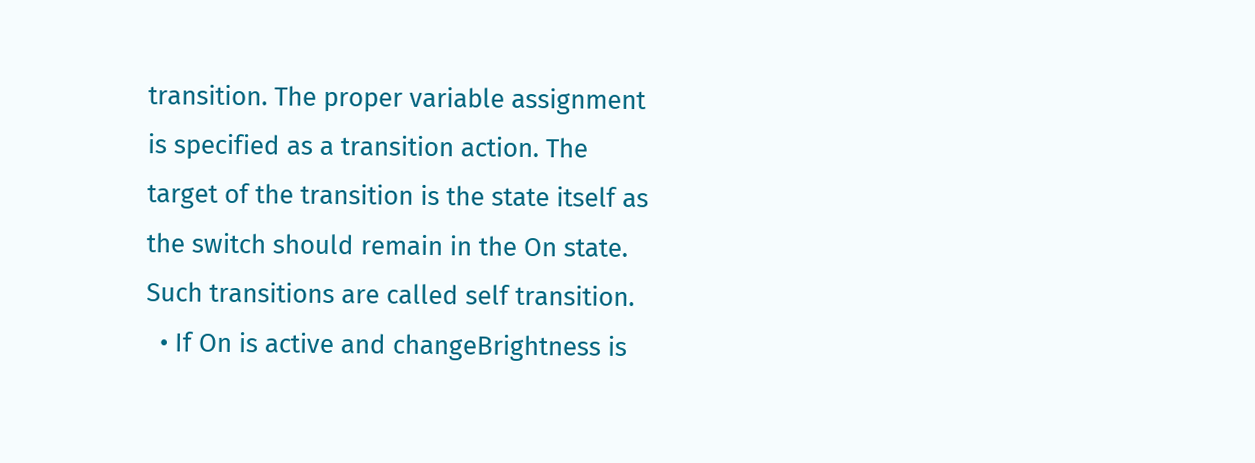transition. The proper variable assignment is specified as a transition action. The target of the transition is the state itself as the switch should remain in the On state. Such transitions are called self transition.
  • If On is active and changeBrightness is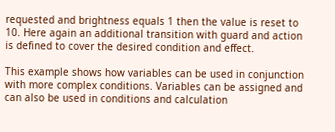requested and brightness equals 1 then the value is reset to 10. Here again an additional transition with guard and action is defined to cover the desired condition and effect.

This example shows how variables can be used in conjunction with more complex conditions. Variables can be assigned and can also be used in conditions and calculation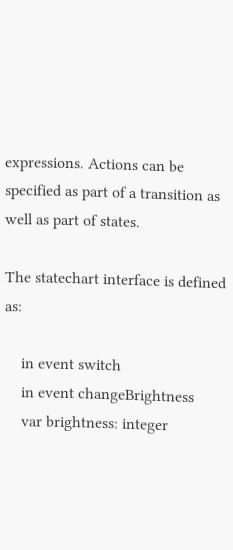expressions. Actions can be specified as part of a transition as well as part of states.

The statechart interface is defined as:

    in event switch
    in event changeBrightness
    var brightness: integer